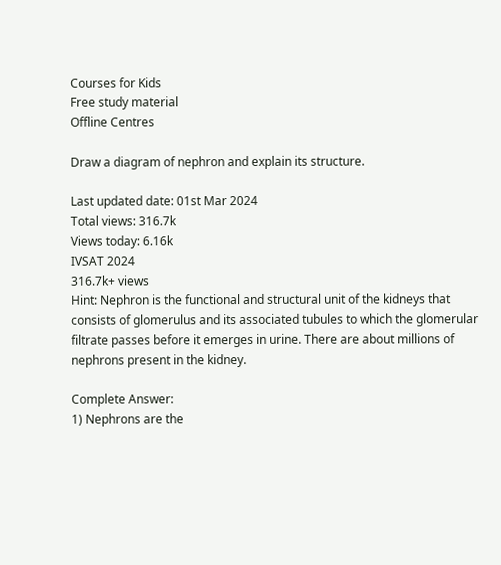Courses for Kids
Free study material
Offline Centres

Draw a diagram of nephron and explain its structure.

Last updated date: 01st Mar 2024
Total views: 316.7k
Views today: 6.16k
IVSAT 2024
316.7k+ views
Hint: Nephron is the functional and structural unit of the kidneys that consists of glomerulus and its associated tubules to which the glomerular filtrate passes before it emerges in urine. There are about millions of nephrons present in the kidney.

Complete Answer:
1) Nephrons are the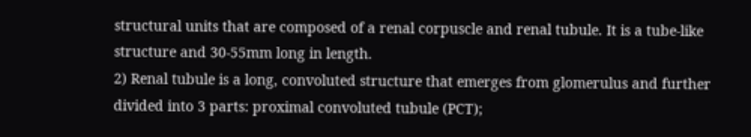structural units that are composed of a renal corpuscle and renal tubule. It is a tube-like structure and 30-55mm long in length.
2) Renal tubule is a long, convoluted structure that emerges from glomerulus and further divided into 3 parts: proximal convoluted tubule (PCT);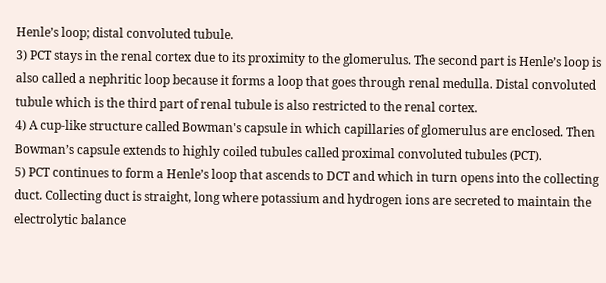Henle’s loop; distal convoluted tubule.
3) PCT stays in the renal cortex due to its proximity to the glomerulus. The second part is Henle’s loop is also called a nephritic loop because it forms a loop that goes through renal medulla. Distal convoluted tubule which is the third part of renal tubule is also restricted to the renal cortex.
4) A cup-like structure called Bowman's capsule in which capillaries of glomerulus are enclosed. Then Bowman’s capsule extends to highly coiled tubules called proximal convoluted tubules (PCT).
5) PCT continues to form a Henle’s loop that ascends to DCT and which in turn opens into the collecting duct. Collecting duct is straight, long where potassium and hydrogen ions are secreted to maintain the electrolytic balance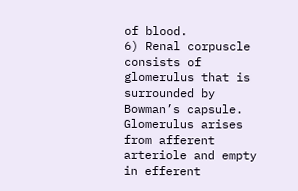of blood.
6) Renal corpuscle consists of glomerulus that is surrounded by Bowman’s capsule. Glomerulus arises from afferent arteriole and empty in efferent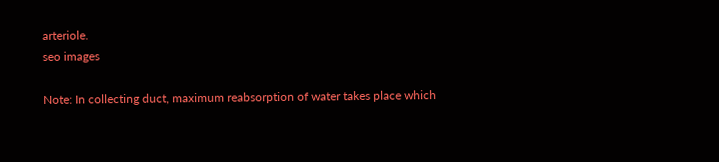arteriole.
seo images

Note: In collecting duct, maximum reabsorption of water takes place which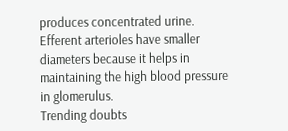produces concentrated urine. Efferent arterioles have smaller diameters because it helps in maintaining the high blood pressure in glomerulus.
Trending doubts